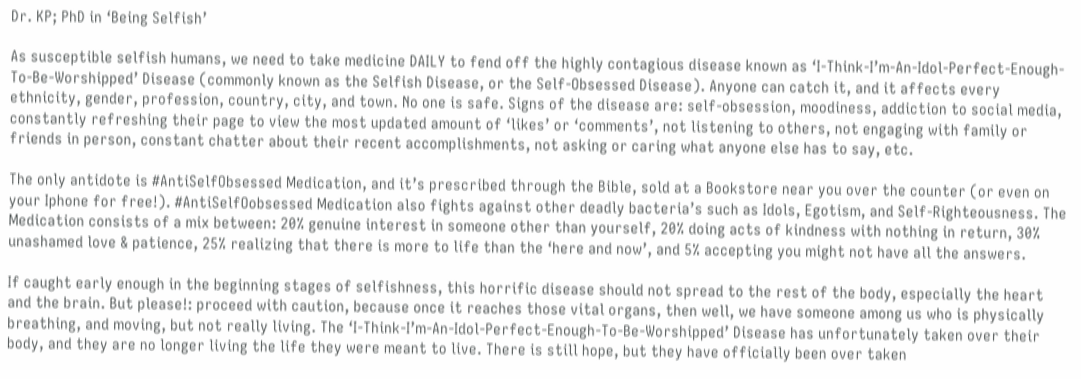Dr. KP; PhD in ‘Being Selfish’

As susceptible selfish humans, we need to take medicine DAILY to fend off the highly contagious disease known as ‘I-Think-I’m-An-Idol-Perfect-Enough-To-Be-Worshipped’ Disease (commonly known as the Selfish Disease, or the Self-Obsessed Disease). Anyone can catch it, and it affects every ethnicity, gender, profession, country, city, and town. No one is safe. Signs of the disease are: self-obsession, moodiness, addiction to social media, constantly refreshing their page to view the most updated amount of ‘likes’ or ‘comments’, not listening to others, not engaging with family or friends in person, constant chatter about their recent accomplishments, not asking or caring what anyone else has to say, etc.

The only antidote is #AntiSelfObsessed Medication, and it’s prescribed through the Bible, sold at a Bookstore near you over the counter (or even on your Iphone for free!). #AntiSelfOobsessed Medication also fights against other deadly bacteria’s such as Idols, Egotism, and Self-Righteousness. The Medication consists of a mix between: 20% genuine interest in someone other than yourself, 20% doing acts of kindness with nothing in return, 30% unashamed love & patience, 25% realizing that there is more to life than the ‘here and now’, and 5% accepting you might not have all the answers.

If caught early enough in the beginning stages of selfishness, this horrific disease should not spread to the rest of the body, especially the heart and the brain. But please!: proceed with caution, because once it reaches those vital organs, then well, we have someone among us who is physically breathing, and moving, but not really living. The ‘I-Think-I’m-An-Idol-Perfect-Enough-To-Be-Worshipped’ Disease has unfortunately taken over their body, and they are no longer living the life they were meant to live. There is still hope, but they have officially been over taken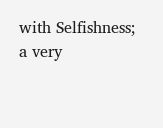with Selfishness; a very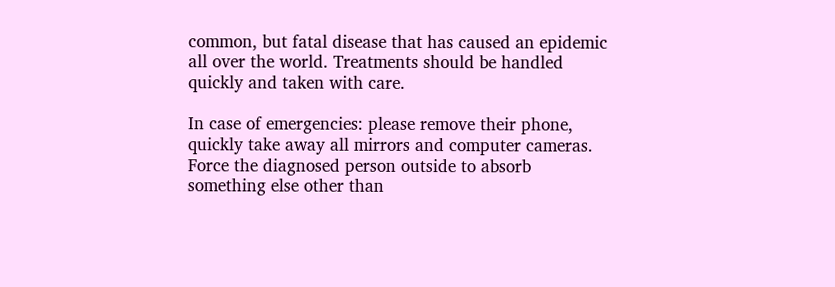common, but fatal disease that has caused an epidemic all over the world. Treatments should be handled quickly and taken with care.

In case of emergencies: please remove their phone, quickly take away all mirrors and computer cameras. Force the diagnosed person outside to absorb something else other than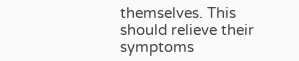themselves. This should relieve their symptoms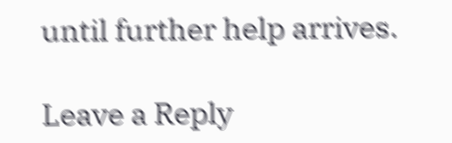until further help arrives.

Leave a Reply